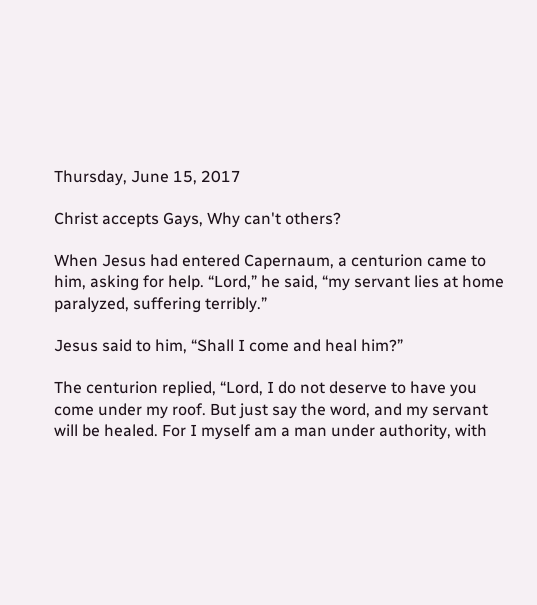Thursday, June 15, 2017

Christ accepts Gays, Why can't others?

When Jesus had entered Capernaum, a centurion came to him, asking for help. “Lord,” he said, “my servant lies at home paralyzed, suffering terribly.”

Jesus said to him, “Shall I come and heal him?”

The centurion replied, “Lord, I do not deserve to have you come under my roof. But just say the word, and my servant will be healed. For I myself am a man under authority, with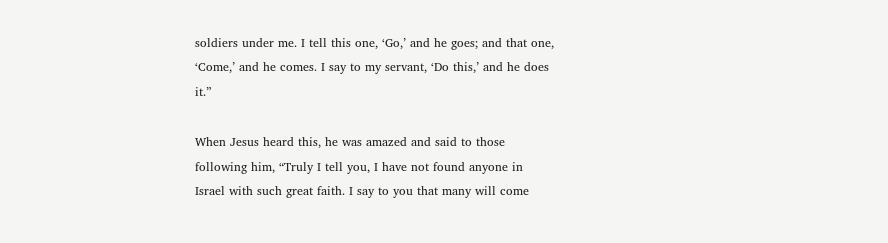soldiers under me. I tell this one, ‘Go,’ and he goes; and that one, ‘Come,’ and he comes. I say to my servant, ‘Do this,’ and he does it.”

When Jesus heard this, he was amazed and said to those following him, “Truly I tell you, I have not found anyone in Israel with such great faith. I say to you that many will come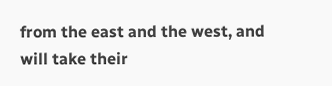from the east and the west, and will take their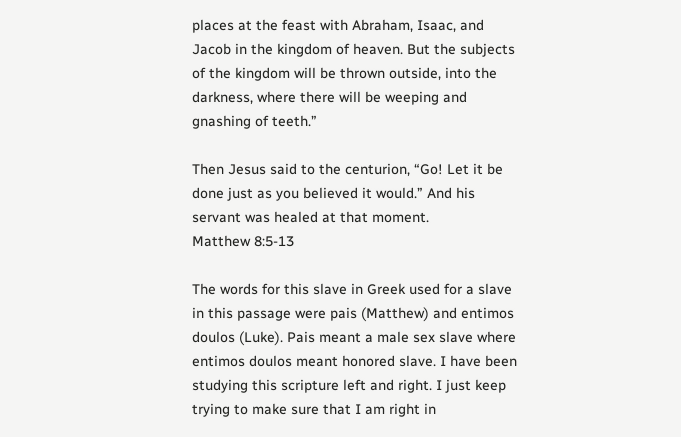places at the feast with Abraham, Isaac, and Jacob in the kingdom of heaven. But the subjects of the kingdom will be thrown outside, into the darkness, where there will be weeping and gnashing of teeth.”

Then Jesus said to the centurion, “Go! Let it be done just as you believed it would.” And his servant was healed at that moment.
Matthew 8:5-13

The words for this slave in Greek used for a slave in this passage were pais (Matthew) and entimos doulos (Luke). Pais meant a male sex slave where entimos doulos meant honored slave. I have been studying this scripture left and right. I just keep trying to make sure that I am right in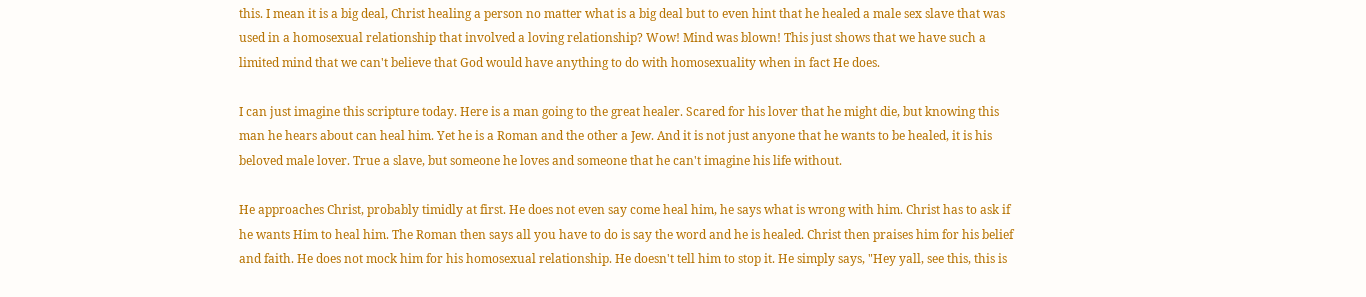this. I mean it is a big deal, Christ healing a person no matter what is a big deal but to even hint that he healed a male sex slave that was used in a homosexual relationship that involved a loving relationship? Wow! Mind was blown! This just shows that we have such a limited mind that we can't believe that God would have anything to do with homosexuality when in fact He does.

I can just imagine this scripture today. Here is a man going to the great healer. Scared for his lover that he might die, but knowing this man he hears about can heal him. Yet he is a Roman and the other a Jew. And it is not just anyone that he wants to be healed, it is his beloved male lover. True a slave, but someone he loves and someone that he can't imagine his life without.

He approaches Christ, probably timidly at first. He does not even say come heal him, he says what is wrong with him. Christ has to ask if he wants Him to heal him. The Roman then says all you have to do is say the word and he is healed. Christ then praises him for his belief and faith. He does not mock him for his homosexual relationship. He doesn't tell him to stop it. He simply says, "Hey yall, see this, this is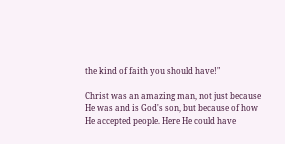the kind of faith you should have!"

Christ was an amazing man, not just because He was and is God's son, but because of how He accepted people. Here He could have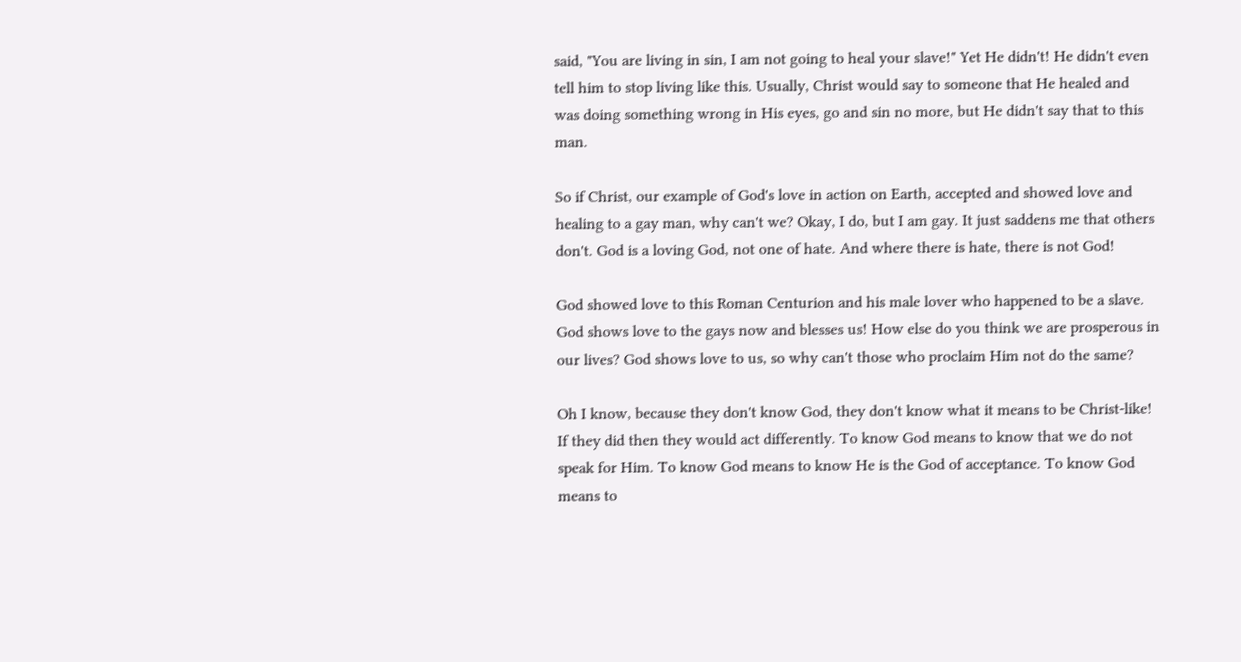said, "You are living in sin, I am not going to heal your slave!" Yet He didn't! He didn't even tell him to stop living like this. Usually, Christ would say to someone that He healed and was doing something wrong in His eyes, go and sin no more, but He didn't say that to this man.

So if Christ, our example of God's love in action on Earth, accepted and showed love and healing to a gay man, why can't we? Okay, I do, but I am gay. It just saddens me that others don't. God is a loving God, not one of hate. And where there is hate, there is not God!

God showed love to this Roman Centurion and his male lover who happened to be a slave. God shows love to the gays now and blesses us! How else do you think we are prosperous in our lives? God shows love to us, so why can't those who proclaim Him not do the same?

Oh I know, because they don't know God, they don't know what it means to be Christ-like! If they did then they would act differently. To know God means to know that we do not speak for Him. To know God means to know He is the God of acceptance. To know God means to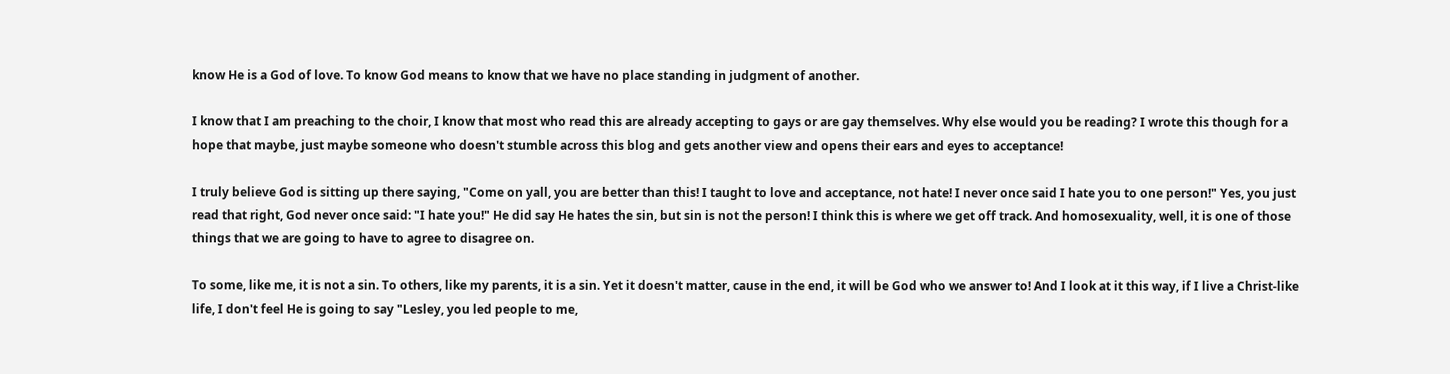know He is a God of love. To know God means to know that we have no place standing in judgment of another.

I know that I am preaching to the choir, I know that most who read this are already accepting to gays or are gay themselves. Why else would you be reading? I wrote this though for a hope that maybe, just maybe someone who doesn't stumble across this blog and gets another view and opens their ears and eyes to acceptance!

I truly believe God is sitting up there saying, "Come on yall, you are better than this! I taught to love and acceptance, not hate! I never once said I hate you to one person!" Yes, you just read that right, God never once said: "I hate you!" He did say He hates the sin, but sin is not the person! I think this is where we get off track. And homosexuality, well, it is one of those things that we are going to have to agree to disagree on.

To some, like me, it is not a sin. To others, like my parents, it is a sin. Yet it doesn't matter, cause in the end, it will be God who we answer to! And I look at it this way, if I live a Christ-like life, I don't feel He is going to say "Lesley, you led people to me,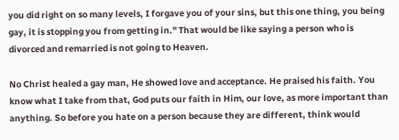you did right on so many levels, I forgave you of your sins, but this one thing, you being gay, it is stopping you from getting in." That would be like saying a person who is divorced and remarried is not going to Heaven.

No Christ healed a gay man, He showed love and acceptance. He praised his faith. You know what I take from that, God puts our faith in Him, our love, as more important than anything. So before you hate on a person because they are different, think would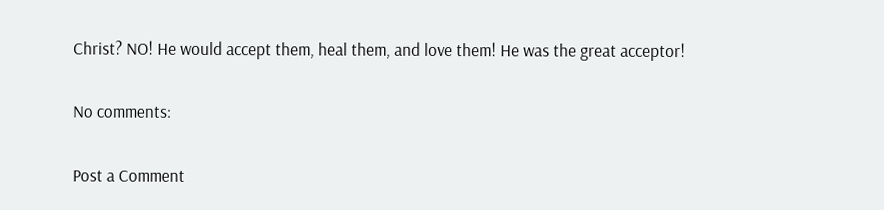Christ? NO! He would accept them, heal them, and love them! He was the great acceptor!

No comments:

Post a Comment